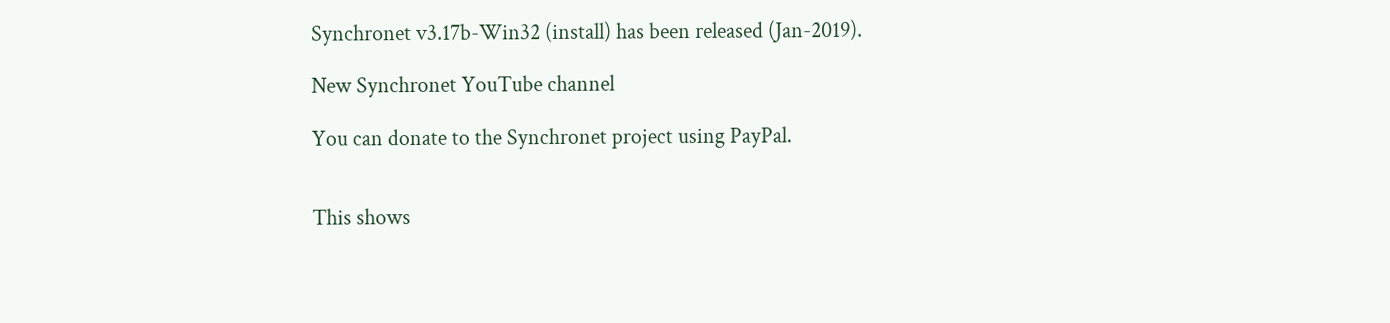Synchronet v3.17b-Win32 (install) has been released (Jan-2019).

New Synchronet YouTube channel

You can donate to the Synchronet project using PayPal.


This shows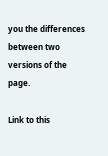you the differences between two versions of the page.

Link to this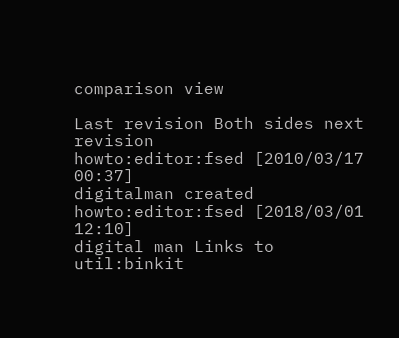comparison view

Last revision Both sides next revision
howto:editor:fsed [2010/03/17 00:37]
digitalman created
howto:editor:fsed [2018/03/01 12:10]
digital man Links to util:binkit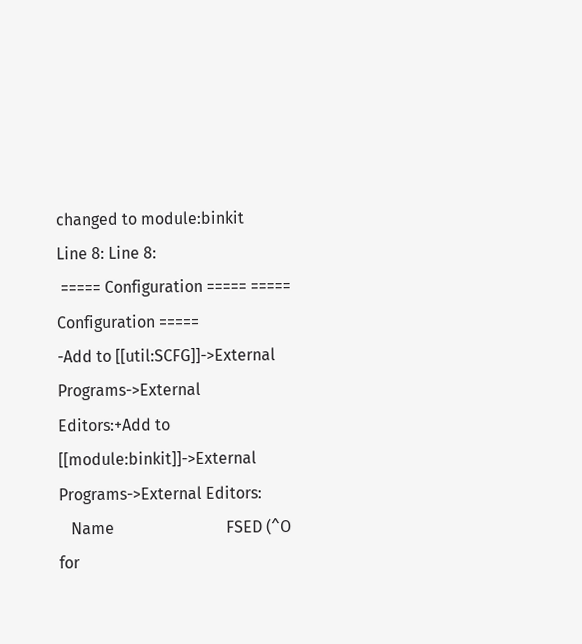changed to module:binkit
Line 8: Line 8:
 ===== Configuration ===== ===== Configuration =====
-Add to [[util:SCFG]]->External Programs->External Editors:+Add to [[module:binkit]]->External Programs->External Editors:
   Name                            FSED (^O for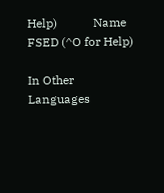Help)            Name                            FSED (^O for Help)

In Other Languages